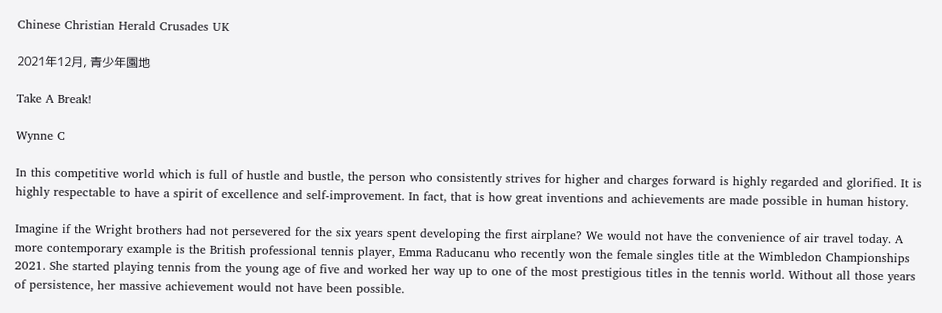Chinese Christian Herald Crusades UK

2021年12月, 青少年園地

Take A Break!

Wynne C

In this competitive world which is full of hustle and bustle, the person who consistently strives for higher and charges forward is highly regarded and glorified. It is highly respectable to have a spirit of excellence and self-improvement. In fact, that is how great inventions and achievements are made possible in human history.

Imagine if the Wright brothers had not persevered for the six years spent developing the first airplane? We would not have the convenience of air travel today. A more contemporary example is the British professional tennis player, Emma Raducanu who recently won the female singles title at the Wimbledon Championships 2021. She started playing tennis from the young age of five and worked her way up to one of the most prestigious titles in the tennis world. Without all those years of persistence, her massive achievement would not have been possible.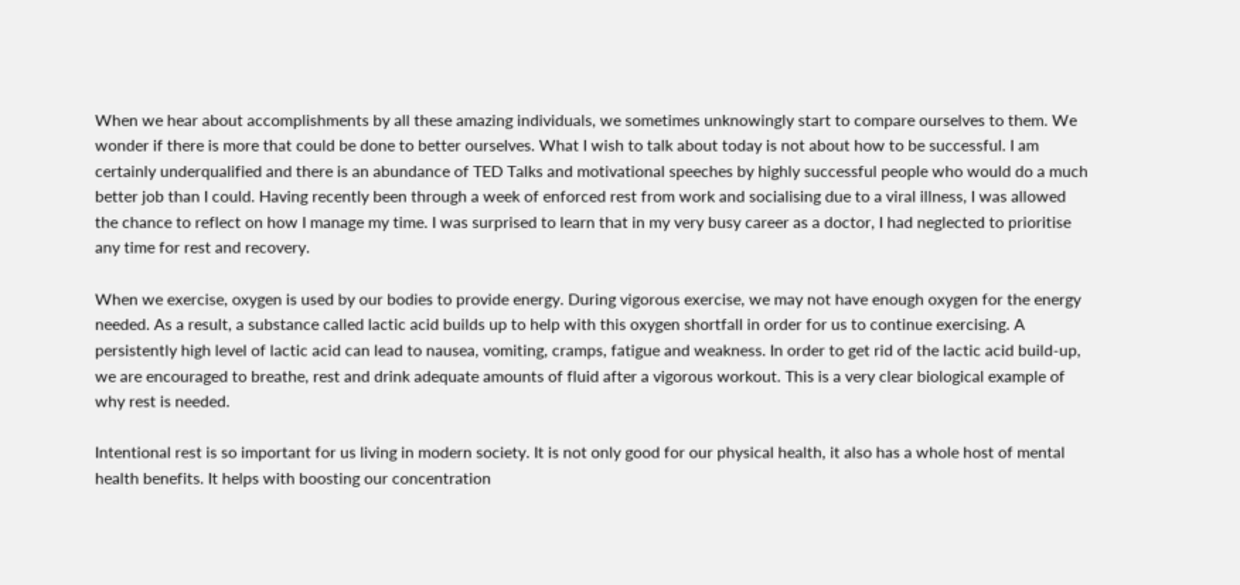When we hear about accomplishments by all these amazing individuals, we sometimes unknowingly start to compare ourselves to them. We wonder if there is more that could be done to better ourselves. What I wish to talk about today is not about how to be successful. I am certainly underqualified and there is an abundance of TED Talks and motivational speeches by highly successful people who would do a much better job than I could. Having recently been through a week of enforced rest from work and socialising due to a viral illness, I was allowed the chance to reflect on how I manage my time. I was surprised to learn that in my very busy career as a doctor, I had neglected to prioritise any time for rest and recovery.

When we exercise, oxygen is used by our bodies to provide energy. During vigorous exercise, we may not have enough oxygen for the energy needed. As a result, a substance called lactic acid builds up to help with this oxygen shortfall in order for us to continue exercising. A persistently high level of lactic acid can lead to nausea, vomiting, cramps, fatigue and weakness. In order to get rid of the lactic acid build-up, we are encouraged to breathe, rest and drink adequate amounts of fluid after a vigorous workout. This is a very clear biological example of why rest is needed.

Intentional rest is so important for us living in modern society. It is not only good for our physical health, it also has a whole host of mental health benefits. It helps with boosting our concentration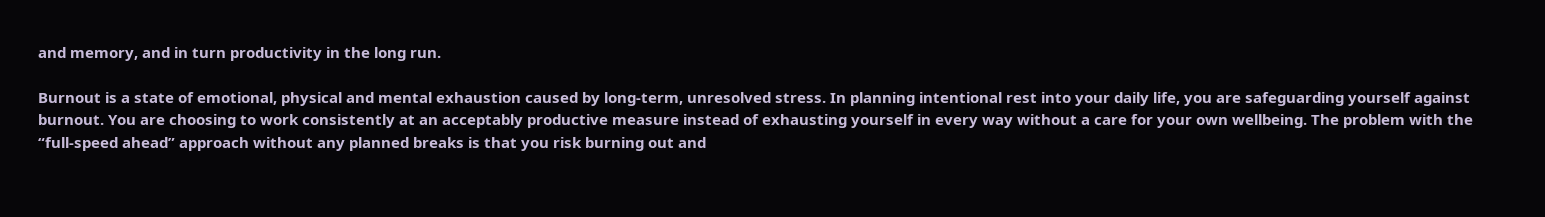and memory, and in turn productivity in the long run.

Burnout is a state of emotional, physical and mental exhaustion caused by long-term, unresolved stress. In planning intentional rest into your daily life, you are safeguarding yourself against burnout. You are choosing to work consistently at an acceptably productive measure instead of exhausting yourself in every way without a care for your own wellbeing. The problem with the “full-speed ahead” approach without any planned breaks is that you risk burning out and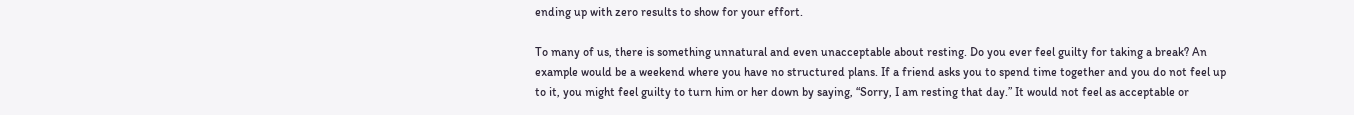ending up with zero results to show for your effort.

To many of us, there is something unnatural and even unacceptable about resting. Do you ever feel guilty for taking a break? An example would be a weekend where you have no structured plans. If a friend asks you to spend time together and you do not feel up to it, you might feel guilty to turn him or her down by saying, “Sorry, I am resting that day.” It would not feel as acceptable or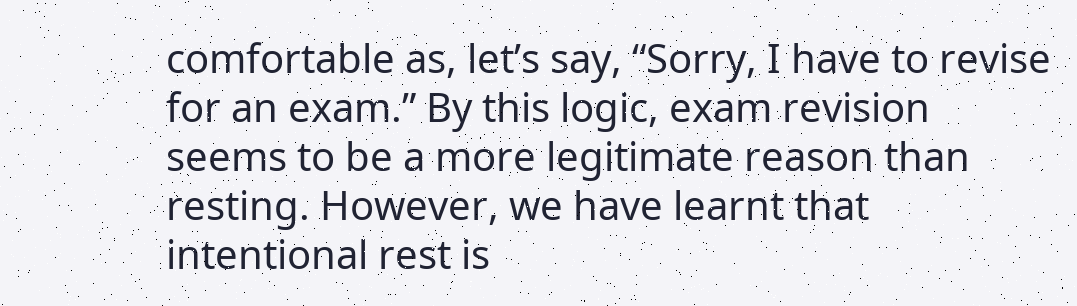comfortable as, let’s say, “Sorry, I have to revise for an exam.” By this logic, exam revision seems to be a more legitimate reason than resting. However, we have learnt that intentional rest is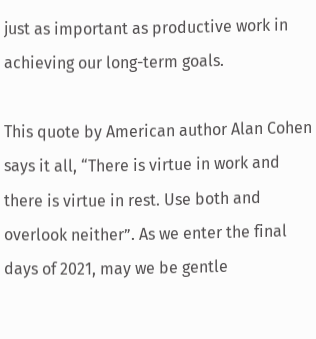just as important as productive work in achieving our long-term goals.

This quote by American author Alan Cohen says it all, “There is virtue in work and there is virtue in rest. Use both and overlook neither”. As we enter the final days of 2021, may we be gentle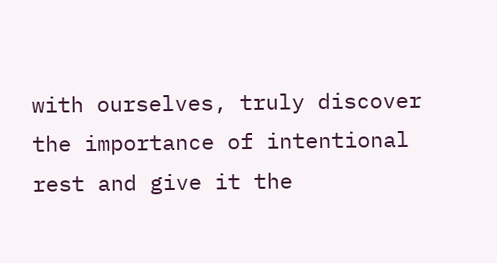with ourselves, truly discover the importance of intentional rest and give it the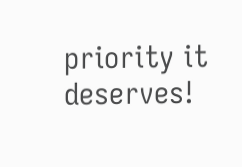priority it deserves!